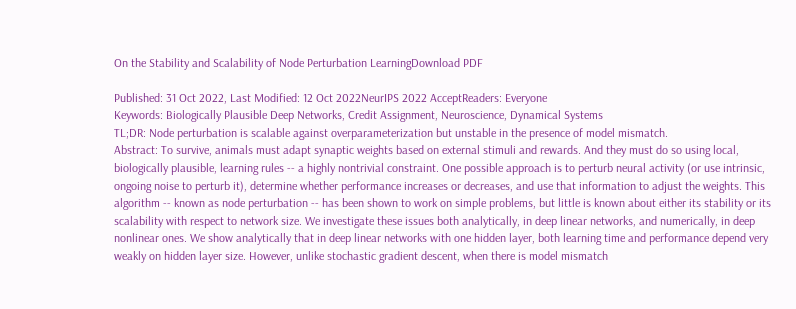On the Stability and Scalability of Node Perturbation LearningDownload PDF

Published: 31 Oct 2022, Last Modified: 12 Oct 2022NeurIPS 2022 AcceptReaders: Everyone
Keywords: Biologically Plausible Deep Networks, Credit Assignment, Neuroscience, Dynamical Systems
TL;DR: Node perturbation is scalable against overparameterization but unstable in the presence of model mismatch.
Abstract: To survive, animals must adapt synaptic weights based on external stimuli and rewards. And they must do so using local, biologically plausible, learning rules -- a highly nontrivial constraint. One possible approach is to perturb neural activity (or use intrinsic, ongoing noise to perturb it), determine whether performance increases or decreases, and use that information to adjust the weights. This algorithm -- known as node perturbation -- has been shown to work on simple problems, but little is known about either its stability or its scalability with respect to network size. We investigate these issues both analytically, in deep linear networks, and numerically, in deep nonlinear ones. We show analytically that in deep linear networks with one hidden layer, both learning time and performance depend very weakly on hidden layer size. However, unlike stochastic gradient descent, when there is model mismatch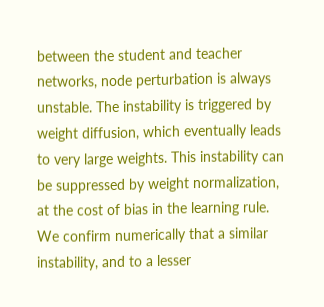between the student and teacher networks, node perturbation is always unstable. The instability is triggered by weight diffusion, which eventually leads to very large weights. This instability can be suppressed by weight normalization, at the cost of bias in the learning rule. We confirm numerically that a similar instability, and to a lesser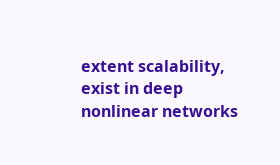extent scalability, exist in deep nonlinear networks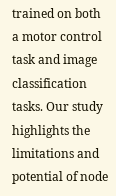trained on both a motor control task and image classification tasks. Our study highlights the limitations and potential of node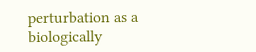perturbation as a biologically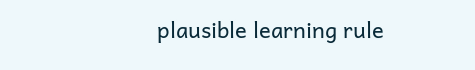plausible learning rule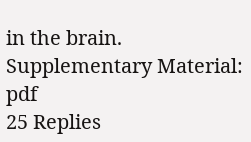in the brain.
Supplementary Material: pdf
25 Replies